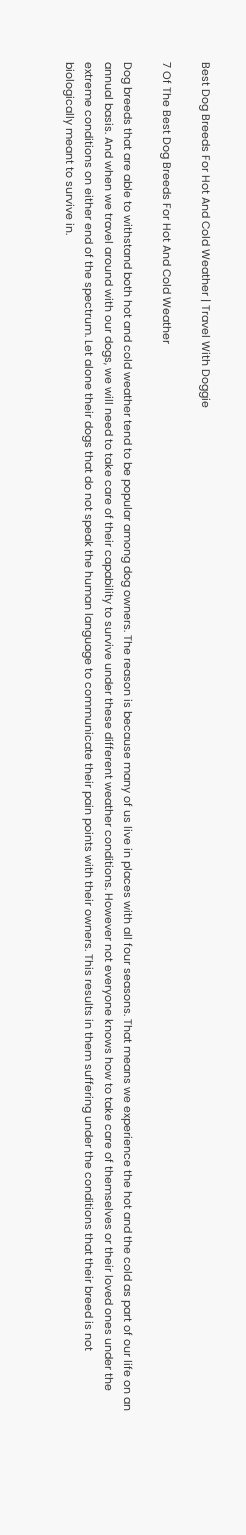Best Dog Breeds For Hot And Cold Weather | Travel With Doggie

7 Of The Best Dog Breeds For Hot And Cold Weather

Dog breeds that are able to withstand both hot and cold weather tend to be popular among dog owners. The reason is because many of us live in places with all four seasons. That means we experience the hot and the cold as part of our life on an annual basis. And when we travel around with our dogs, we will need to take care of their capability to survive under these different weather conditions. However not everyone knows how to take care of themselves or their loved ones under the extreme conditions on either end of the spectrum. Let alone their dogs that do not speak the human language to communicate their pain points with their owners. This results in them suffering under the conditions that their breed is not biologically meant to survive in.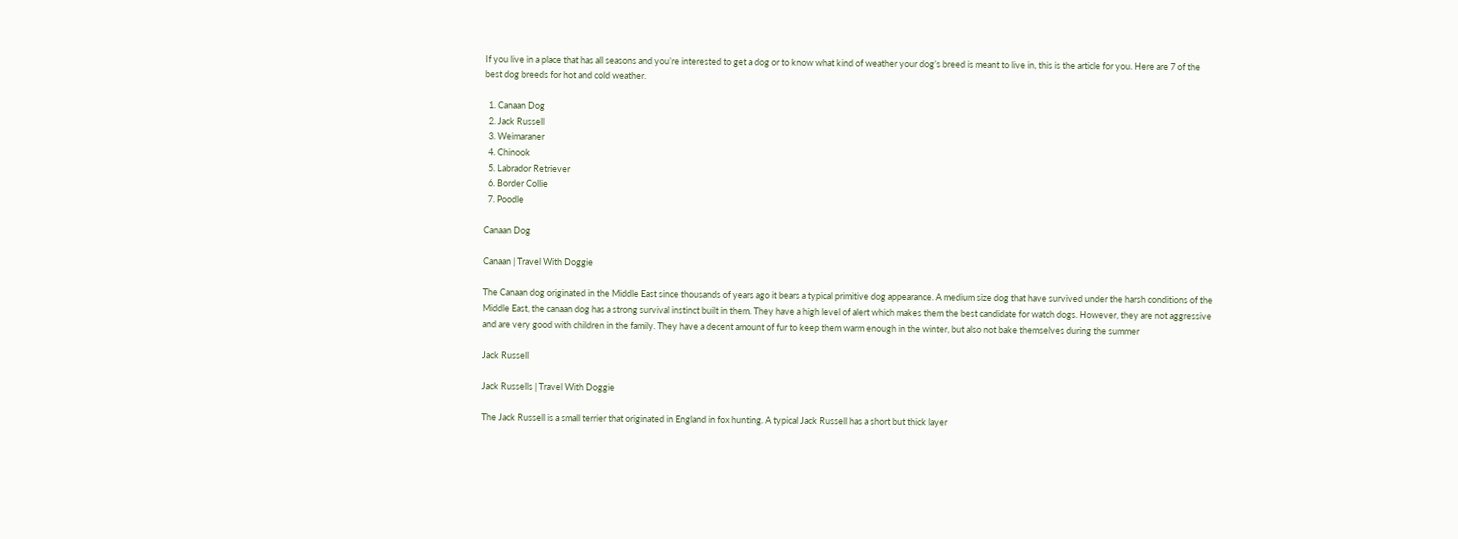If you live in a place that has all seasons and you’re interested to get a dog or to know what kind of weather your dog’s breed is meant to live in, this is the article for you. Here are 7 of the best dog breeds for hot and cold weather.

  1. Canaan Dog
  2. Jack Russell
  3. Weimaraner
  4. Chinook
  5. Labrador Retriever
  6. Border Collie
  7. Poodle

Canaan Dog

Canaan | Travel With Doggie

The Canaan dog originated in the Middle East since thousands of years ago it bears a typical primitive dog appearance. A medium size dog that have survived under the harsh conditions of the Middle East, the canaan dog has a strong survival instinct built in them. They have a high level of alert which makes them the best candidate for watch dogs. However, they are not aggressive and are very good with children in the family. They have a decent amount of fur to keep them warm enough in the winter, but also not bake themselves during the summer

Jack Russell

Jack Russells | Travel With Doggie

The Jack Russell is a small terrier that originated in England in fox hunting. A typical Jack Russell has a short but thick layer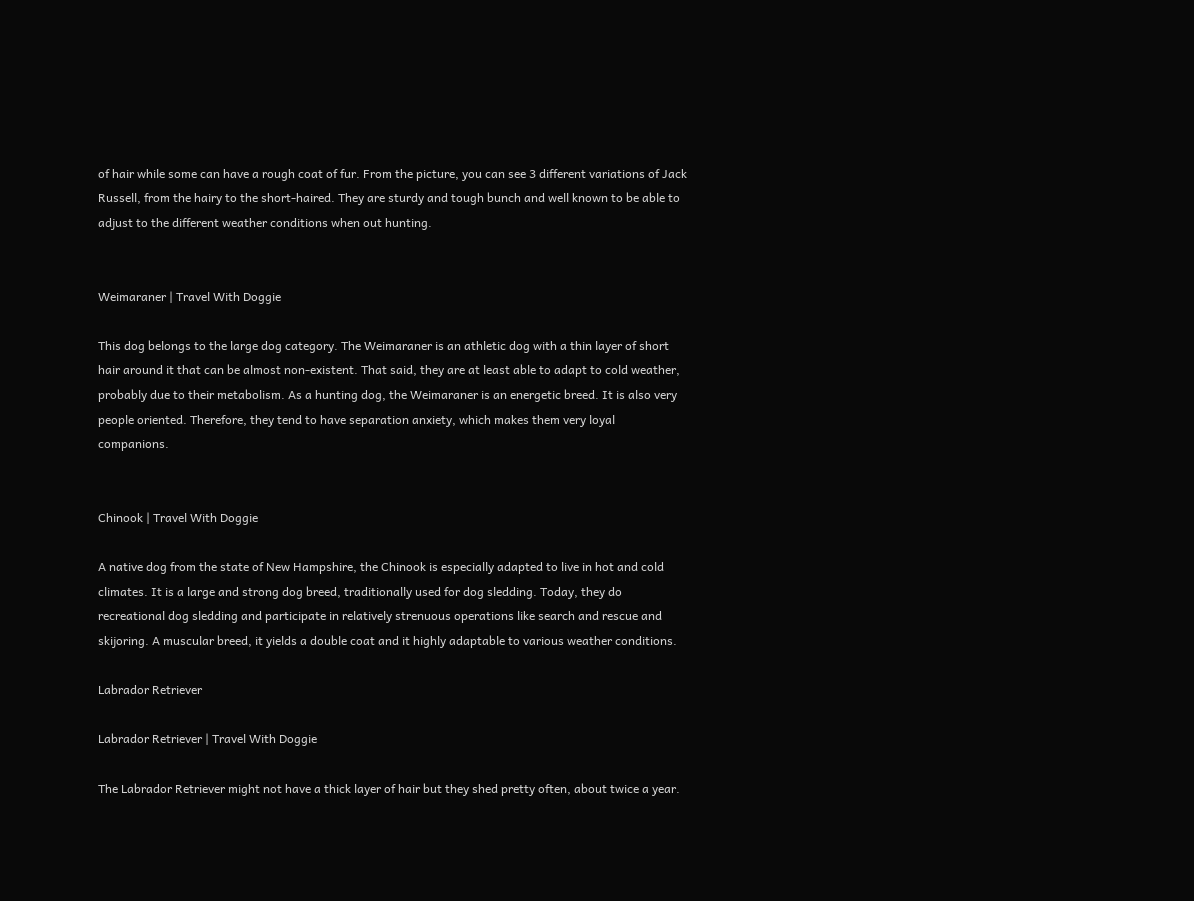of hair while some can have a rough coat of fur. From the picture, you can see 3 different variations of Jack Russell, from the hairy to the short-haired. They are sturdy and tough bunch and well known to be able to adjust to the different weather conditions when out hunting.


Weimaraner | Travel With Doggie

This dog belongs to the large dog category. The Weimaraner is an athletic dog with a thin layer of short hair around it that can be almost non-existent. That said, they are at least able to adapt to cold weather, probably due to their metabolism. As a hunting dog, the Weimaraner is an energetic breed. It is also very people oriented. Therefore, they tend to have separation anxiety, which makes them very loyal companions.


Chinook | Travel With Doggie

A native dog from the state of New Hampshire, the Chinook is especially adapted to live in hot and cold climates. It is a large and strong dog breed, traditionally used for dog sledding. Today, they do recreational dog sledding and participate in relatively strenuous operations like search and rescue and skijoring. A muscular breed, it yields a double coat and it highly adaptable to various weather conditions.

Labrador Retriever

Labrador Retriever | Travel With Doggie

The Labrador Retriever might not have a thick layer of hair but they shed pretty often, about twice a year.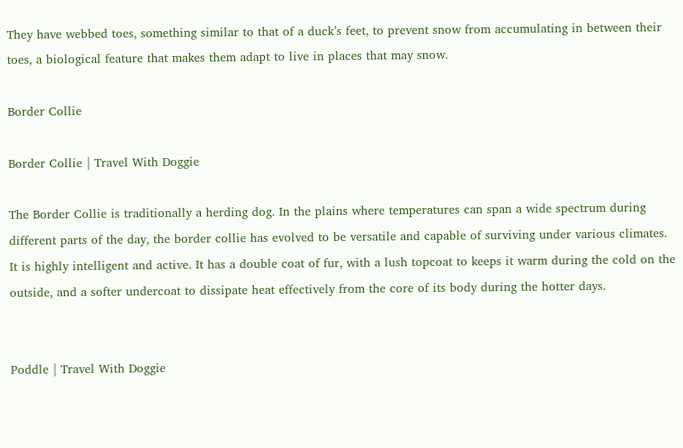They have webbed toes, something similar to that of a duck’s feet, to prevent snow from accumulating in between their toes, a biological feature that makes them adapt to live in places that may snow.

Border Collie

Border Collie | Travel With Doggie

The Border Collie is traditionally a herding dog. In the plains where temperatures can span a wide spectrum during different parts of the day, the border collie has evolved to be versatile and capable of surviving under various climates. It is highly intelligent and active. It has a double coat of fur, with a lush topcoat to keeps it warm during the cold on the outside, and a softer undercoat to dissipate heat effectively from the core of its body during the hotter days.


Poddle | Travel With Doggie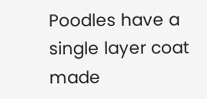Poodles have a single layer coat made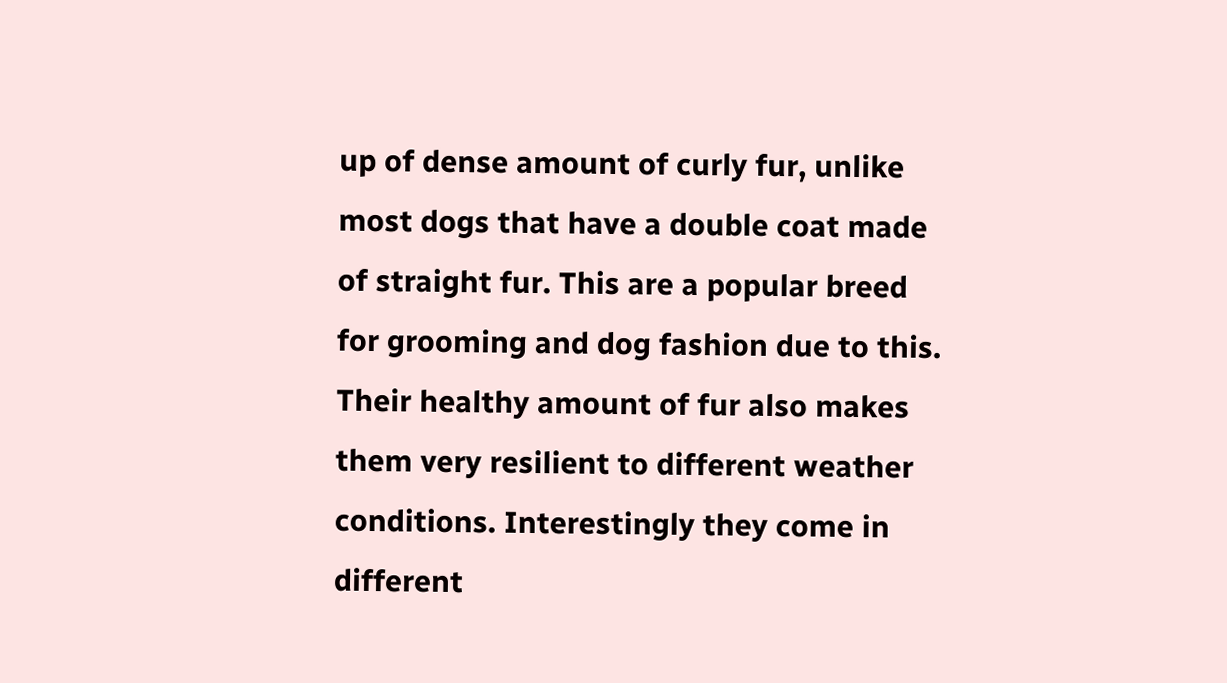up of dense amount of curly fur, unlike most dogs that have a double coat made of straight fur. This are a popular breed for grooming and dog fashion due to this. Their healthy amount of fur also makes them very resilient to different weather conditions. Interestingly they come in different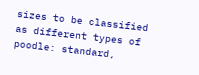sizes to be classified as different types of poodle: standard,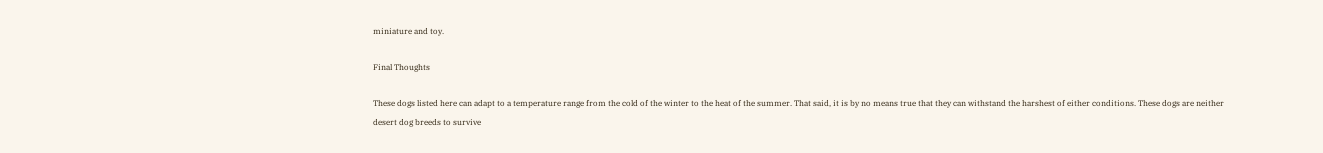miniature and toy.

Final Thoughts

These dogs listed here can adapt to a temperature range from the cold of the winter to the heat of the summer. That said, it is by no means true that they can withstand the harshest of either conditions. These dogs are neither desert dog breeds to survive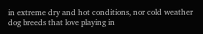in extreme dry and hot conditions, nor cold weather dog breeds that love playing in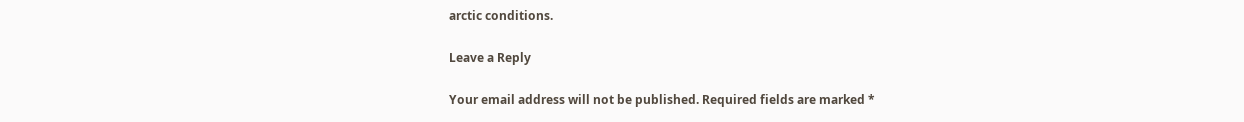arctic conditions.

Leave a Reply

Your email address will not be published. Required fields are marked *